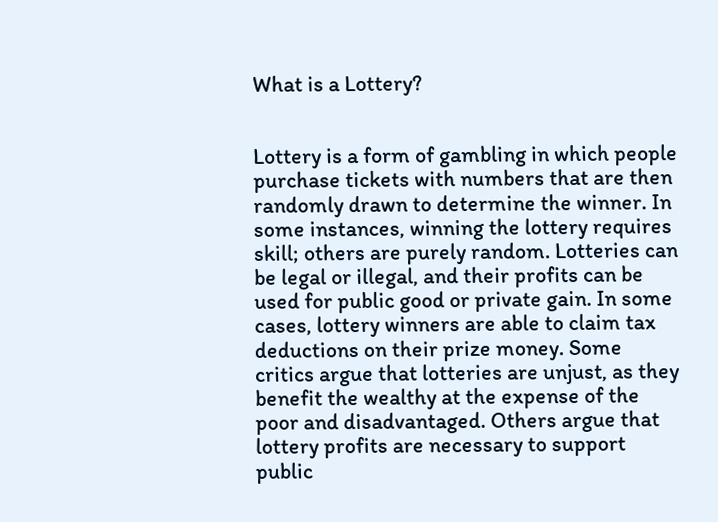What is a Lottery?


Lottery is a form of gambling in which people purchase tickets with numbers that are then randomly drawn to determine the winner. In some instances, winning the lottery requires skill; others are purely random. Lotteries can be legal or illegal, and their profits can be used for public good or private gain. In some cases, lottery winners are able to claim tax deductions on their prize money. Some critics argue that lotteries are unjust, as they benefit the wealthy at the expense of the poor and disadvantaged. Others argue that lottery profits are necessary to support public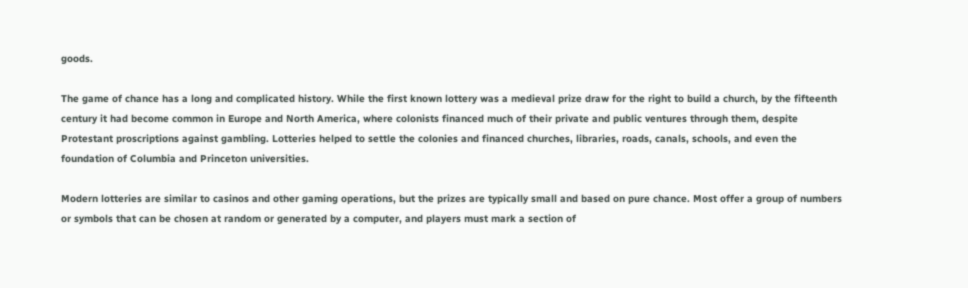goods.

The game of chance has a long and complicated history. While the first known lottery was a medieval prize draw for the right to build a church, by the fifteenth century it had become common in Europe and North America, where colonists financed much of their private and public ventures through them, despite Protestant proscriptions against gambling. Lotteries helped to settle the colonies and financed churches, libraries, roads, canals, schools, and even the foundation of Columbia and Princeton universities.

Modern lotteries are similar to casinos and other gaming operations, but the prizes are typically small and based on pure chance. Most offer a group of numbers or symbols that can be chosen at random or generated by a computer, and players must mark a section of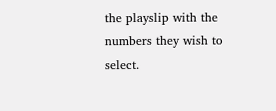the playslip with the numbers they wish to select.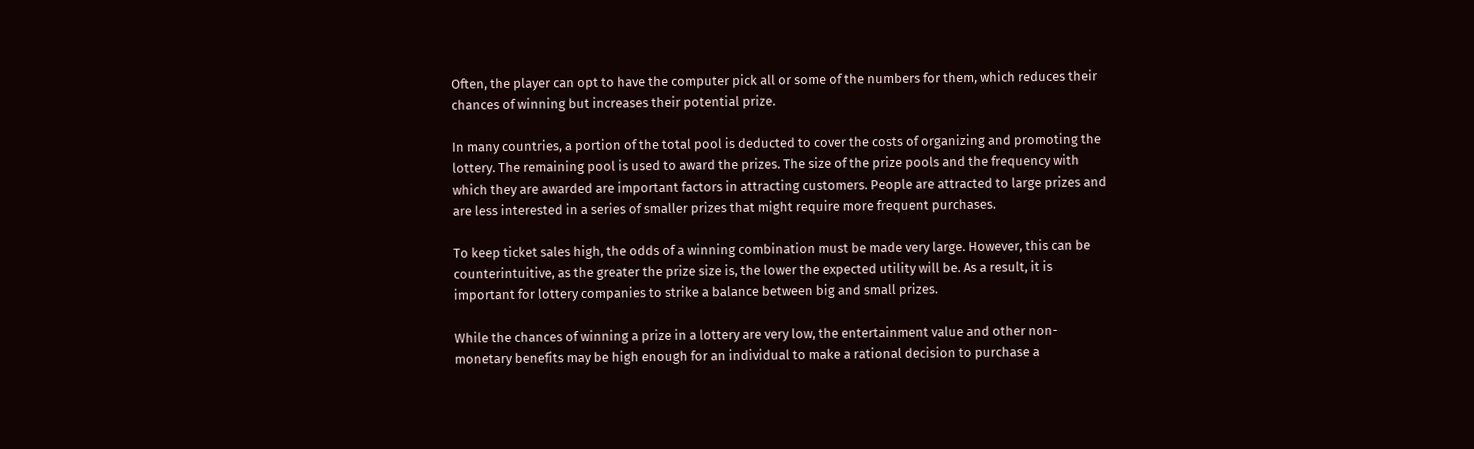Often, the player can opt to have the computer pick all or some of the numbers for them, which reduces their chances of winning but increases their potential prize.

In many countries, a portion of the total pool is deducted to cover the costs of organizing and promoting the lottery. The remaining pool is used to award the prizes. The size of the prize pools and the frequency with which they are awarded are important factors in attracting customers. People are attracted to large prizes and are less interested in a series of smaller prizes that might require more frequent purchases.

To keep ticket sales high, the odds of a winning combination must be made very large. However, this can be counterintuitive, as the greater the prize size is, the lower the expected utility will be. As a result, it is important for lottery companies to strike a balance between big and small prizes.

While the chances of winning a prize in a lottery are very low, the entertainment value and other non-monetary benefits may be high enough for an individual to make a rational decision to purchase a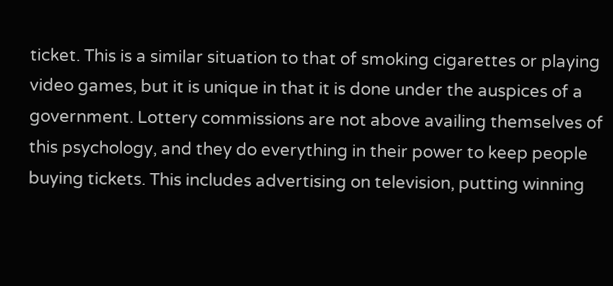ticket. This is a similar situation to that of smoking cigarettes or playing video games, but it is unique in that it is done under the auspices of a government. Lottery commissions are not above availing themselves of this psychology, and they do everything in their power to keep people buying tickets. This includes advertising on television, putting winning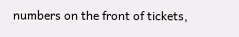numbers on the front of tickets,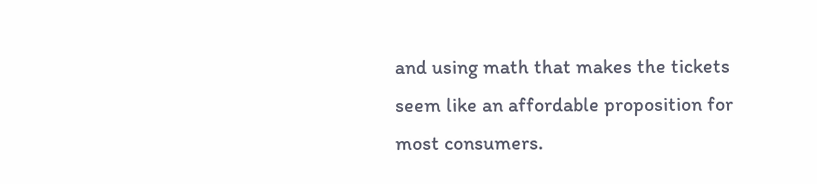and using math that makes the tickets seem like an affordable proposition for most consumers.